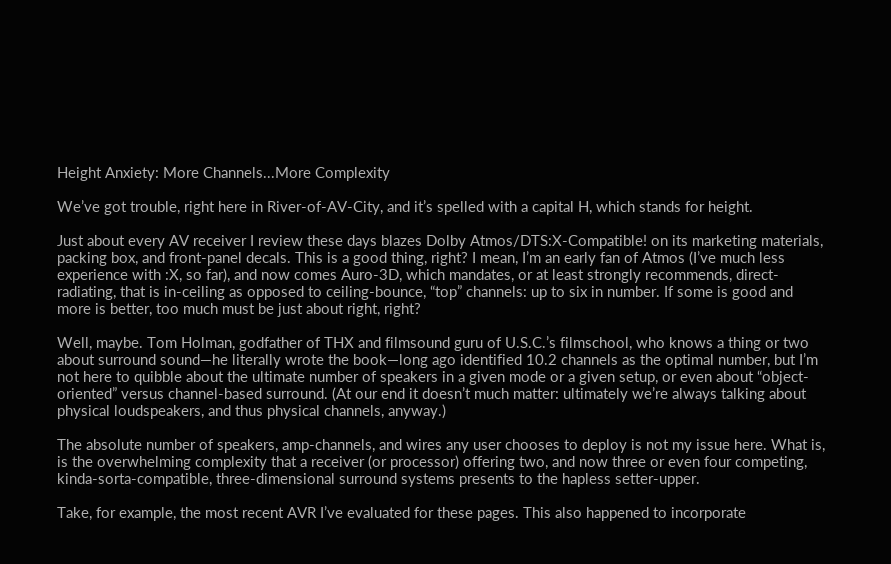Height Anxiety: More Channels...More Complexity

We’ve got trouble, right here in River-of-AV-City, and it’s spelled with a capital H, which stands for height.

Just about every AV receiver I review these days blazes Dolby Atmos/DTS:X-Compatible! on its marketing materials, packing box, and front-panel decals. This is a good thing, right? I mean, I’m an early fan of Atmos (I’ve much less experience with :X, so far), and now comes Auro-3D, which mandates, or at least strongly recommends, direct-radiating, that is in-ceiling as opposed to ceiling-bounce, “top” channels: up to six in number. If some is good and more is better, too much must be just about right, right?

Well, maybe. Tom Holman, godfather of THX and filmsound guru of U.S.C.’s filmschool, who knows a thing or two about surround sound—he literally wrote the book—long ago identified 10.2 channels as the optimal number, but I’m not here to quibble about the ultimate number of speakers in a given mode or a given setup, or even about “object-oriented” versus channel-based surround. (At our end it doesn’t much matter: ultimately we’re always talking about physical loudspeakers, and thus physical channels, anyway.)

The absolute number of speakers, amp-channels, and wires any user chooses to deploy is not my issue here. What is, is the overwhelming complexity that a receiver (or processor) offering two, and now three or even four competing, kinda-sorta-compatible, three-dimensional surround systems presents to the hapless setter-upper.

Take, for example, the most recent AVR I’ve evaluated for these pages. This also happened to incorporate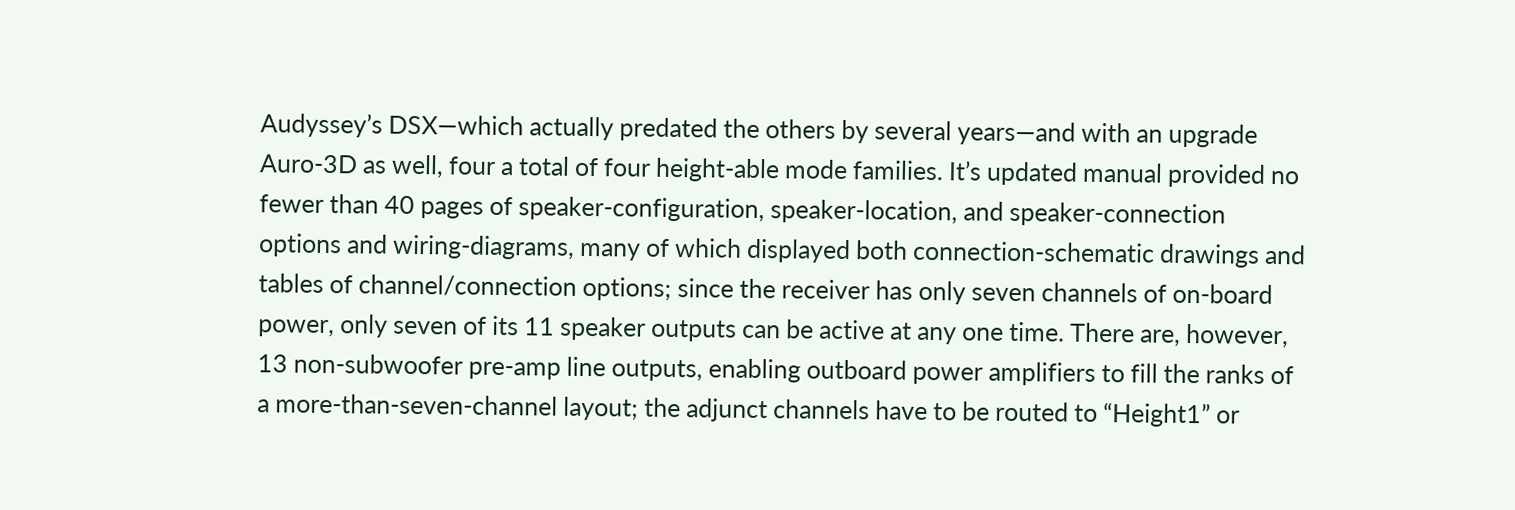Audyssey’s DSX—which actually predated the others by several years—and with an upgrade Auro-3D as well, four a total of four height-able mode families. It’s updated manual provided no fewer than 40 pages of speaker-configuration, speaker-location, and speaker-connection options and wiring-diagrams, many of which displayed both connection-schematic drawings and tables of channel/connection options; since the receiver has only seven channels of on-board power, only seven of its 11 speaker outputs can be active at any one time. There are, however, 13 non-subwoofer pre-amp line outputs, enabling outboard power amplifiers to fill the ranks of a more-than-seven-channel layout; the adjunct channels have to be routed to “Height1” or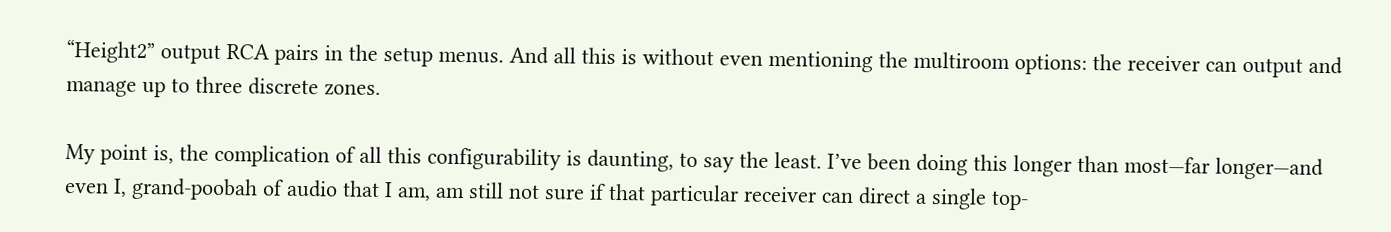“Height2” output RCA pairs in the setup menus. And all this is without even mentioning the multiroom options: the receiver can output and manage up to three discrete zones.

My point is, the complication of all this configurability is daunting, to say the least. I’ve been doing this longer than most—far longer—and even I, grand-poobah of audio that I am, am still not sure if that particular receiver can direct a single top-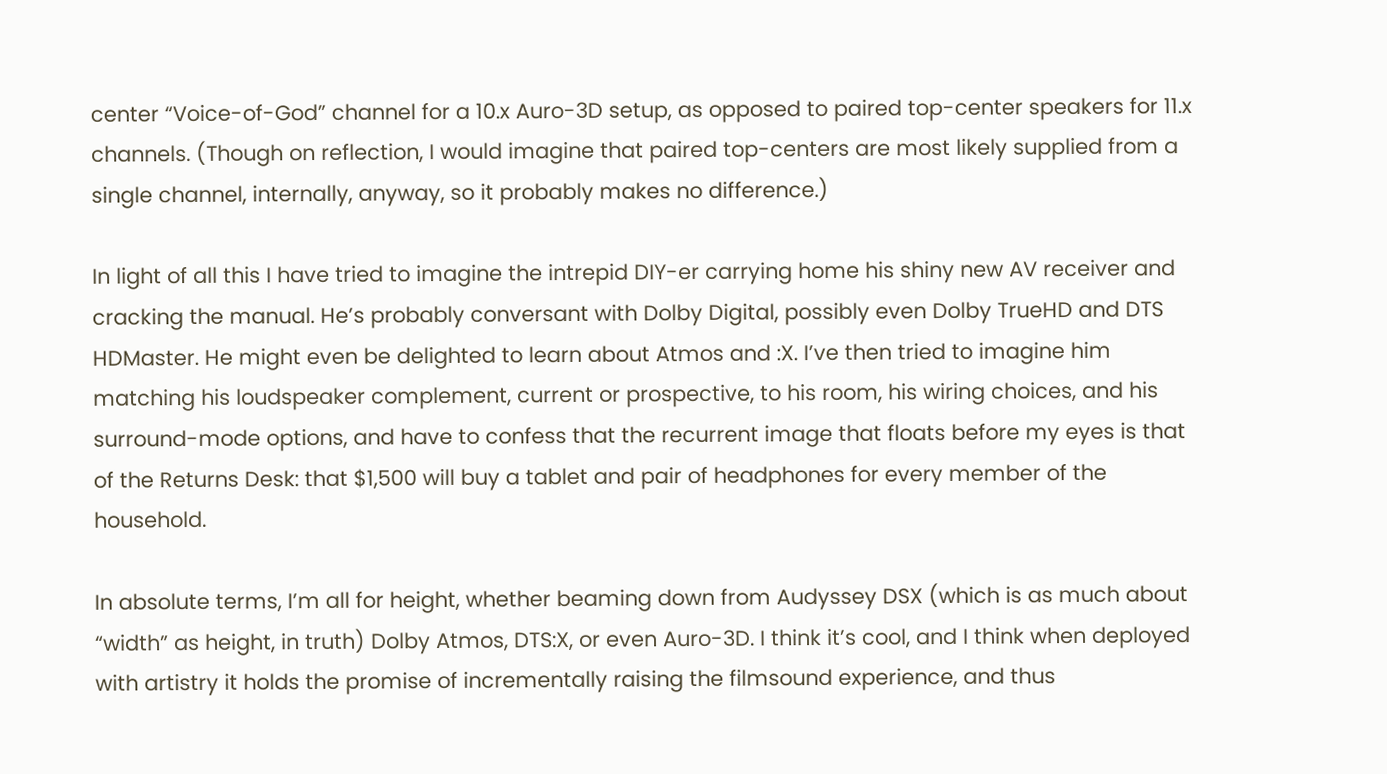center “Voice-of-God” channel for a 10.x Auro-3D setup, as opposed to paired top-center speakers for 11.x channels. (Though on reflection, I would imagine that paired top-centers are most likely supplied from a single channel, internally, anyway, so it probably makes no difference.)

In light of all this I have tried to imagine the intrepid DIY-er carrying home his shiny new AV receiver and cracking the manual. He’s probably conversant with Dolby Digital, possibly even Dolby TrueHD and DTS HDMaster. He might even be delighted to learn about Atmos and :X. I’ve then tried to imagine him matching his loudspeaker complement, current or prospective, to his room, his wiring choices, and his surround-mode options, and have to confess that the recurrent image that floats before my eyes is that of the Returns Desk: that $1,500 will buy a tablet and pair of headphones for every member of the household.

In absolute terms, I’m all for height, whether beaming down from Audyssey DSX (which is as much about “width” as height, in truth) Dolby Atmos, DTS:X, or even Auro-3D. I think it’s cool, and I think when deployed with artistry it holds the promise of incrementally raising the filmsound experience, and thus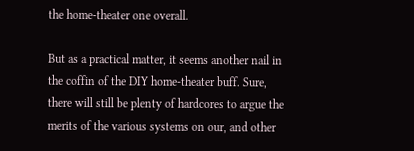the home-theater one overall.

But as a practical matter, it seems another nail in the coffin of the DIY home-theater buff. Sure, there will still be plenty of hardcores to argue the merits of the various systems on our, and other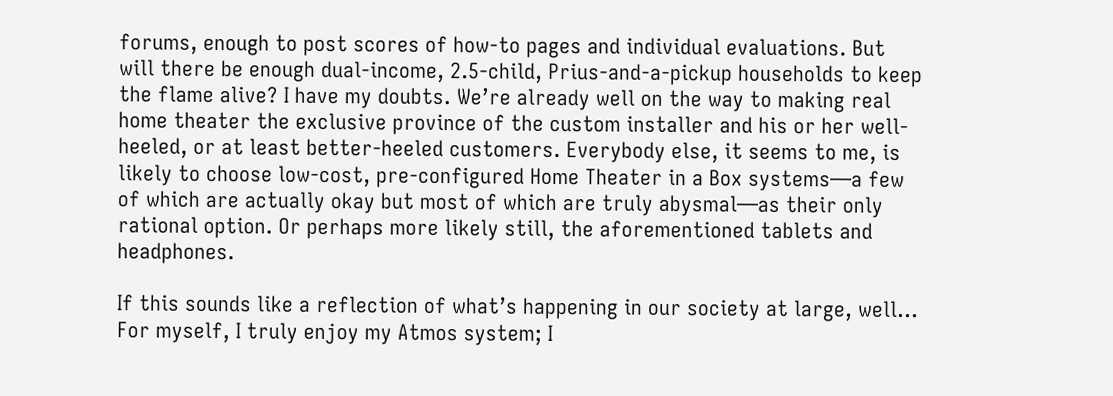forums, enough to post scores of how-to pages and individual evaluations. But will there be enough dual-income, 2.5-child, Prius-and-a-pickup households to keep the flame alive? I have my doubts. We’re already well on the way to making real home theater the exclusive province of the custom installer and his or her well-heeled, or at least better-heeled customers. Everybody else, it seems to me, is likely to choose low-cost, pre-configured Home Theater in a Box systems—a few of which are actually okay but most of which are truly abysmal—as their only rational option. Or perhaps more likely still, the aforementioned tablets and headphones.

If this sounds like a reflection of what’s happening in our society at large, well… For myself, I truly enjoy my Atmos system; I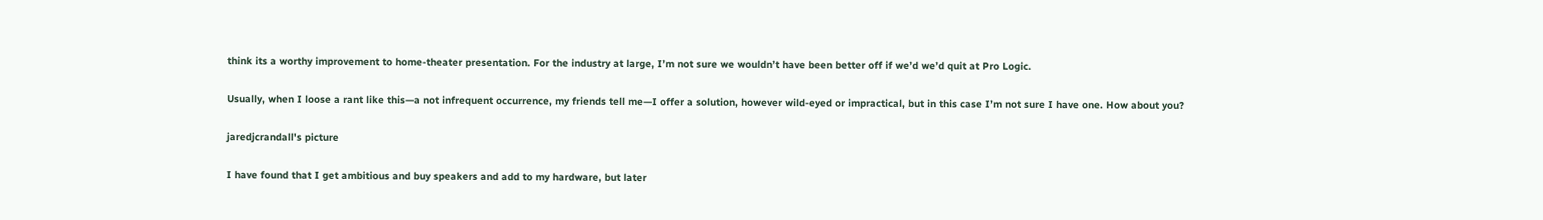think its a worthy improvement to home-theater presentation. For the industry at large, I’m not sure we wouldn’t have been better off if we’d we’d quit at Pro Logic.

Usually, when I loose a rant like this—a not infrequent occurrence, my friends tell me—I offer a solution, however wild-eyed or impractical, but in this case I’m not sure I have one. How about you?

jaredjcrandall's picture

I have found that I get ambitious and buy speakers and add to my hardware, but later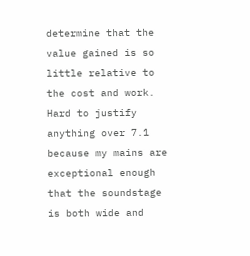determine that the value gained is so little relative to the cost and work. Hard to justify anything over 7.1 because my mains are exceptional enough that the soundstage is both wide and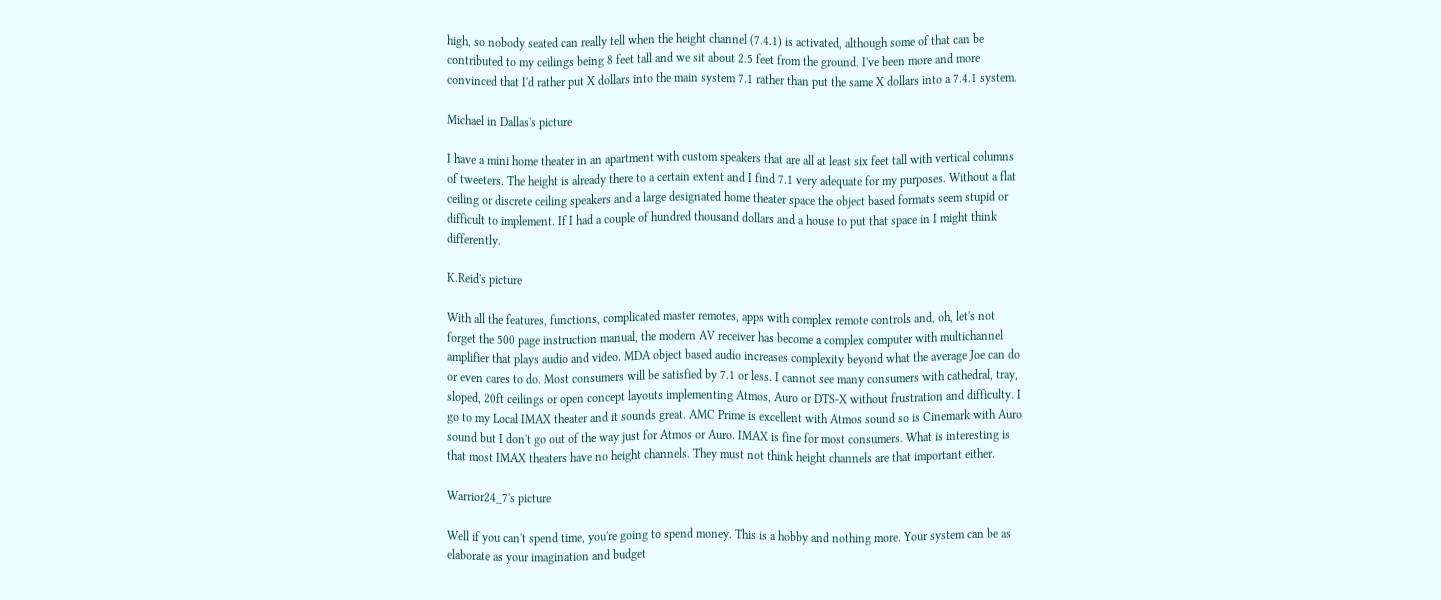high, so nobody seated can really tell when the height channel (7.4.1) is activated, although some of that can be contributed to my ceilings being 8 feet tall and we sit about 2.5 feet from the ground. I've been more and more convinced that I'd rather put X dollars into the main system 7.1 rather than put the same X dollars into a 7.4.1 system.

Michael in Dallas's picture

I have a mini home theater in an apartment with custom speakers that are all at least six feet tall with vertical columns of tweeters. The height is already there to a certain extent and I find 7.1 very adequate for my purposes. Without a flat ceiling or discrete ceiling speakers and a large designated home theater space the object based formats seem stupid or difficult to implement. If I had a couple of hundred thousand dollars and a house to put that space in I might think differently.

K.Reid's picture

With all the features, functions, complicated master remotes, apps with complex remote controls and, oh, let's not forget the 500 page instruction manual, the modern AV receiver has become a complex computer with multichannel amplifier that plays audio and video. MDA object based audio increases complexity beyond what the average Joe can do or even cares to do. Most consumers will be satisfied by 7.1 or less. I cannot see many consumers with cathedral, tray, sloped, 20ft ceilings or open concept layouts implementing Atmos, Auro or DTS-X without frustration and difficulty. I go to my Local IMAX theater and it sounds great. AMC Prime is excellent with Atmos sound so is Cinemark with Auro sound but I don't go out of the way just for Atmos or Auro. IMAX is fine for most consumers. What is interesting is that most IMAX theaters have no height channels. They must not think height channels are that important either.

Warrior24_7's picture

Well if you can't spend time, you're going to spend money. This is a hobby and nothing more. Your system can be as elaborate as your imagination and budget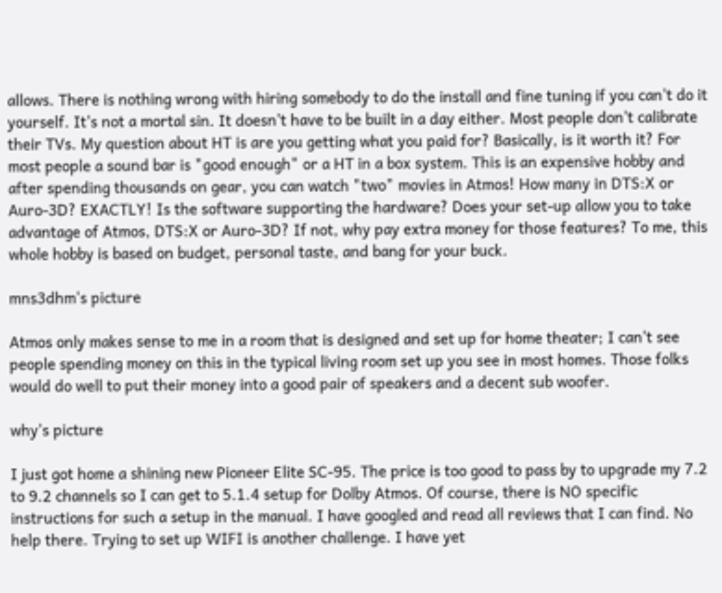allows. There is nothing wrong with hiring somebody to do the install and fine tuning if you can't do it yourself. It's not a mortal sin. It doesn't have to be built in a day either. Most people don't calibrate their TVs. My question about HT is are you getting what you paid for? Basically, is it worth it? For most people a sound bar is "good enough" or a HT in a box system. This is an expensive hobby and after spending thousands on gear, you can watch "two" movies in Atmos! How many in DTS:X or Auro-3D? EXACTLY! Is the software supporting the hardware? Does your set-up allow you to take advantage of Atmos, DTS:X or Auro-3D? If not, why pay extra money for those features? To me, this whole hobby is based on budget, personal taste, and bang for your buck.

mns3dhm's picture

Atmos only makes sense to me in a room that is designed and set up for home theater; I can't see people spending money on this in the typical living room set up you see in most homes. Those folks would do well to put their money into a good pair of speakers and a decent sub woofer.

why's picture

I just got home a shining new Pioneer Elite SC-95. The price is too good to pass by to upgrade my 7.2 to 9.2 channels so I can get to 5.1.4 setup for Dolby Atmos. Of course, there is NO specific instructions for such a setup in the manual. I have googled and read all reviews that I can find. No help there. Trying to set up WIFI is another challenge. I have yet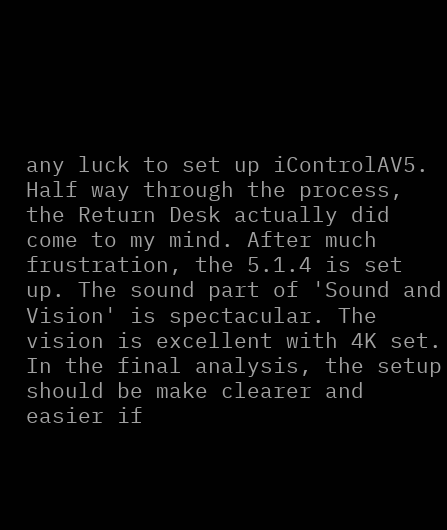any luck to set up iControlAV5. Half way through the process, the Return Desk actually did come to my mind. After much frustration, the 5.1.4 is set up. The sound part of 'Sound and Vision' is spectacular. The vision is excellent with 4K set. In the final analysis, the setup should be make clearer and easier if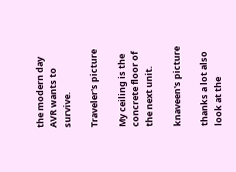the modern day AVR wants to survive.

Traveler's picture

My ceiling is the concrete floor of the next unit.

knaveen's picture

thanks a lot also look at the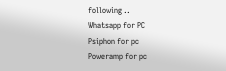following ..
Whatsapp for PC
Psiphon for pc
Poweramp for pc